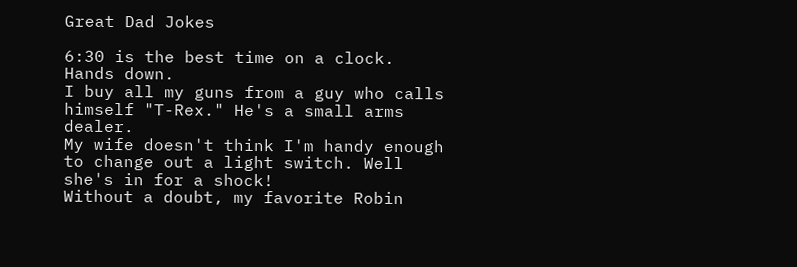Great Dad Jokes

6:30 is the best time on a clock. Hands down.
I buy all my guns from a guy who calls himself "T-Rex." He's a small arms dealer.
My wife doesn't think I'm handy enough to change out a light switch. Well she's in for a shock!
Without a doubt, my favorite Robin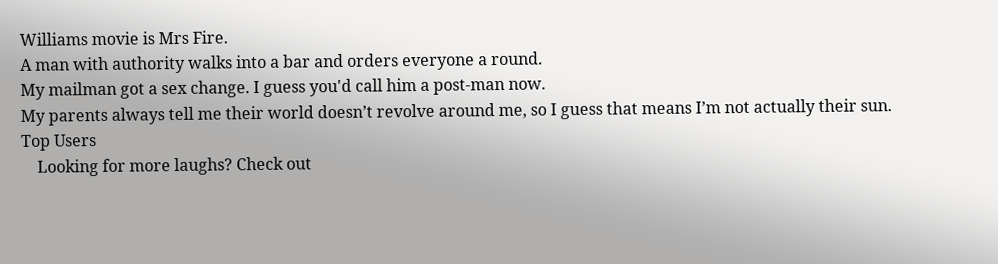Williams movie is Mrs Fire.
A man with authority walks into a bar and orders everyone a round.
My mailman got a sex change. I guess you'd call him a post-man now.
My parents always tell me their world doesn’t revolve around me, so I guess that means I’m not actually their sun.
Top Users
    Looking for more laughs? Check out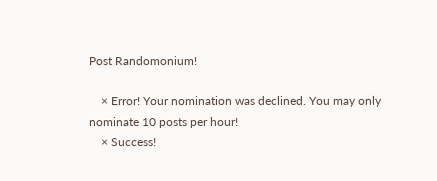Post Randomonium!

    × Error! Your nomination was declined. You may only nominate 10 posts per hour!
    × Success!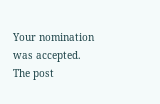Your nomination was accepted. The post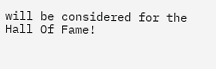will be considered for the Hall Of Fame!